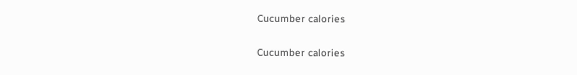Cucumber calories

Cucumber calories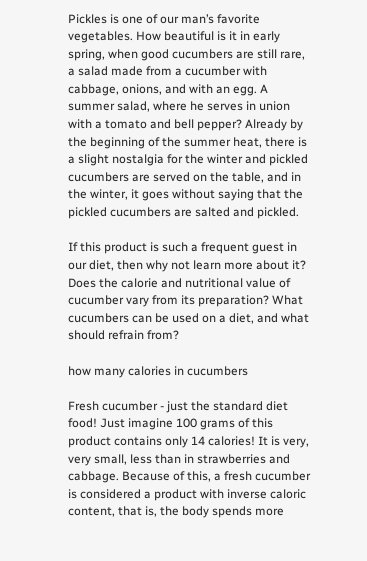Pickles is one of our man’s favorite vegetables. How beautiful is it in early spring, when good cucumbers are still rare, a salad made from a cucumber with cabbage, onions, and with an egg. A summer salad, where he serves in union with a tomato and bell pepper? Already by the beginning of the summer heat, there is a slight nostalgia for the winter and pickled cucumbers are served on the table, and in the winter, it goes without saying that the pickled cucumbers are salted and pickled.

If this product is such a frequent guest in our diet, then why not learn more about it? Does the calorie and nutritional value of cucumber vary from its preparation? What cucumbers can be used on a diet, and what should refrain from?

how many calories in cucumbers

Fresh cucumber - just the standard diet food! Just imagine 100 grams of this product contains only 14 calories! It is very, very small, less than in strawberries and cabbage. Because of this, a fresh cucumber is considered a product with inverse caloric content, that is, the body spends more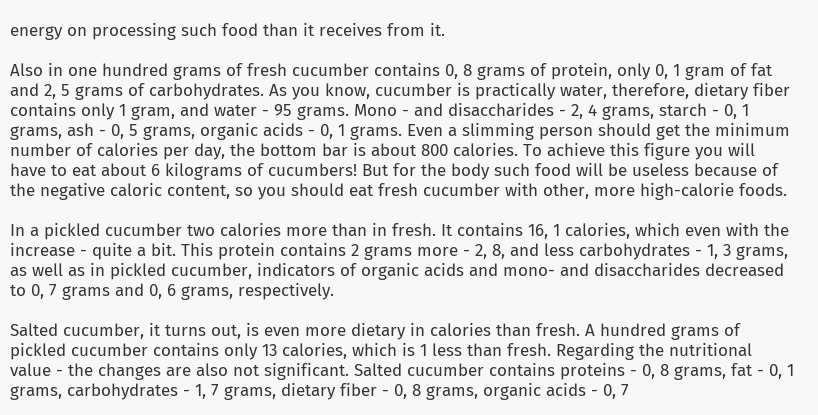energy on processing such food than it receives from it.

Also in one hundred grams of fresh cucumber contains 0, 8 grams of protein, only 0, 1 gram of fat and 2, 5 grams of carbohydrates. As you know, cucumber is practically water, therefore, dietary fiber contains only 1 gram, and water - 95 grams. Mono - and disaccharides - 2, 4 grams, starch - 0, 1 grams, ash - 0, 5 grams, organic acids - 0, 1 grams. Even a slimming person should get the minimum number of calories per day, the bottom bar is about 800 calories. To achieve this figure you will have to eat about 6 kilograms of cucumbers! But for the body such food will be useless because of the negative caloric content, so you should eat fresh cucumber with other, more high-calorie foods.

In a pickled cucumber two calories more than in fresh. It contains 16, 1 calories, which even with the increase - quite a bit. This protein contains 2 grams more - 2, 8, and less carbohydrates - 1, 3 grams, as well as in pickled cucumber, indicators of organic acids and mono- and disaccharides decreased to 0, 7 grams and 0, 6 grams, respectively.

Salted cucumber, it turns out, is even more dietary in calories than fresh. A hundred grams of pickled cucumber contains only 13 calories, which is 1 less than fresh. Regarding the nutritional value - the changes are also not significant. Salted cucumber contains proteins - 0, 8 grams, fat - 0, 1 grams, carbohydrates - 1, 7 grams, dietary fiber - 0, 8 grams, organic acids - 0, 7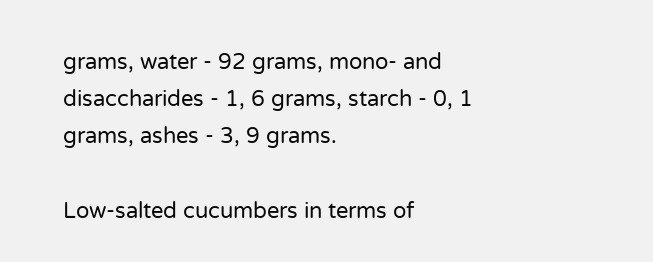grams, water - 92 grams, mono- and disaccharides - 1, 6 grams, starch - 0, 1 grams, ashes - 3, 9 grams.

Low-salted cucumbers in terms of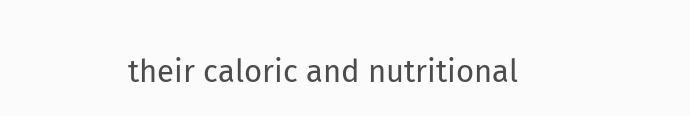their caloric and nutritional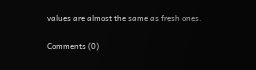values are almost the same as fresh ones.

Comments (0)